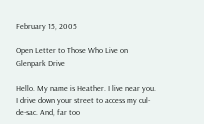February 15, 2005

Open Letter to Those Who Live on Glenpark Drive

Hello. My name is Heather. I live near you. I drive down your street to access my cul-de-sac. And, far too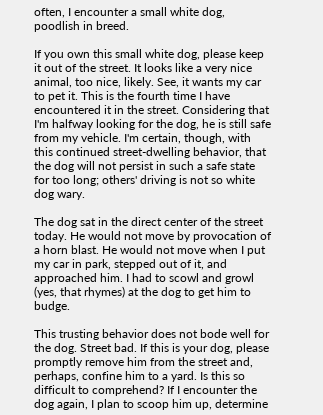often, I encounter a small white dog, poodlish in breed.

If you own this small white dog, please keep it out of the street. It looks like a very nice animal, too nice, likely. See, it wants my car to pet it. This is the fourth time I have encountered it in the street. Considering that I'm halfway looking for the dog, he is still safe from my vehicle. I'm certain, though, with this continued street-dwelling behavior, that the dog will not persist in such a safe state for too long; others' driving is not so white dog wary.

The dog sat in the direct center of the street today. He would not move by provocation of a horn blast. He would not move when I put my car in park, stepped out of it, and approached him. I had to scowl and growl (yes, that rhymes) at the dog to get him to budge.

This trusting behavior does not bode well for the dog. Street bad. If this is your dog, please promptly remove him from the street and, perhaps, confine him to a yard. Is this so difficult to comprehend? If I encounter the dog again, I plan to scoop him up, determine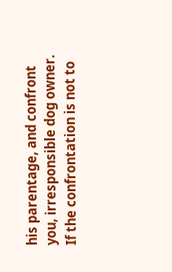his parentage, and confront you, irresponsible dog owner. If the confrontation is not to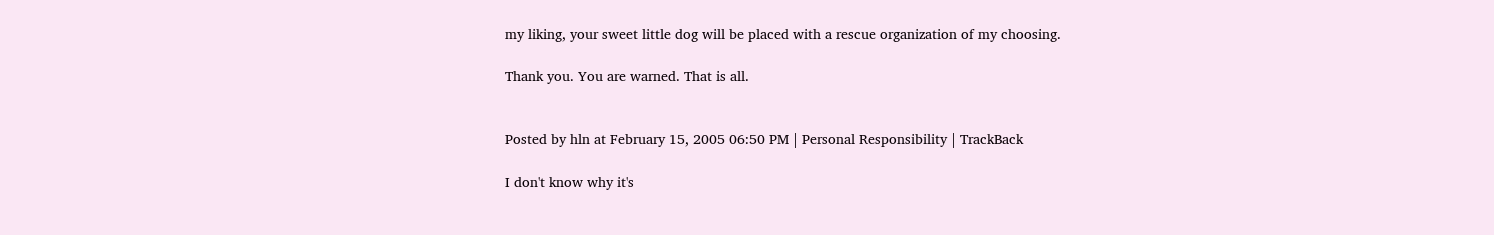my liking, your sweet little dog will be placed with a rescue organization of my choosing.

Thank you. You are warned. That is all.


Posted by hln at February 15, 2005 06:50 PM | Personal Responsibility | TrackBack

I don't know why it's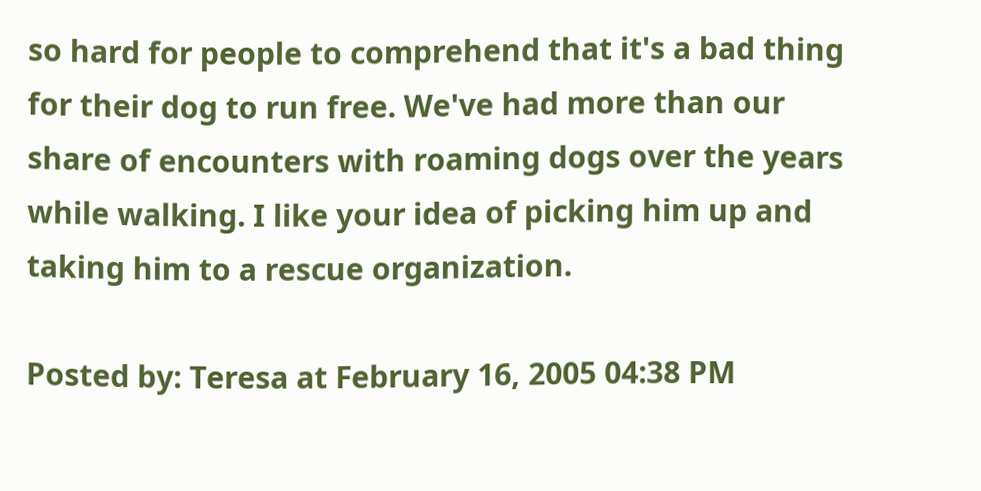so hard for people to comprehend that it's a bad thing for their dog to run free. We've had more than our share of encounters with roaming dogs over the years while walking. I like your idea of picking him up and taking him to a rescue organization.

Posted by: Teresa at February 16, 2005 04:38 PM